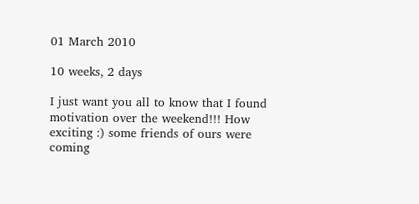01 March 2010

10 weeks, 2 days

I just want you all to know that I found motivation over the weekend!!! How exciting :) some friends of ours were coming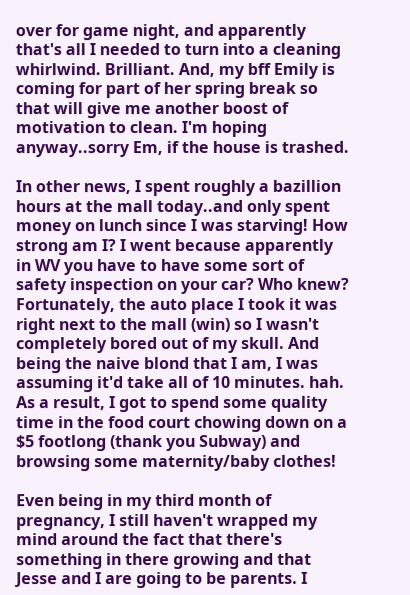over for game night, and apparently that's all I needed to turn into a cleaning whirlwind. Brilliant. And, my bff Emily is coming for part of her spring break so that will give me another boost of motivation to clean. I'm hoping anyway..sorry Em, if the house is trashed.

In other news, I spent roughly a bazillion hours at the mall today..and only spent money on lunch since I was starving! How strong am I? I went because apparently in WV you have to have some sort of safety inspection on your car? Who knew? Fortunately, the auto place I took it was right next to the mall (win) so I wasn't completely bored out of my skull. And being the naive blond that I am, I was assuming it'd take all of 10 minutes. hah. As a result, I got to spend some quality time in the food court chowing down on a $5 footlong (thank you Subway) and browsing some maternity/baby clothes!

Even being in my third month of pregnancy, I still haven't wrapped my mind around the fact that there's something in there growing and that Jesse and I are going to be parents. I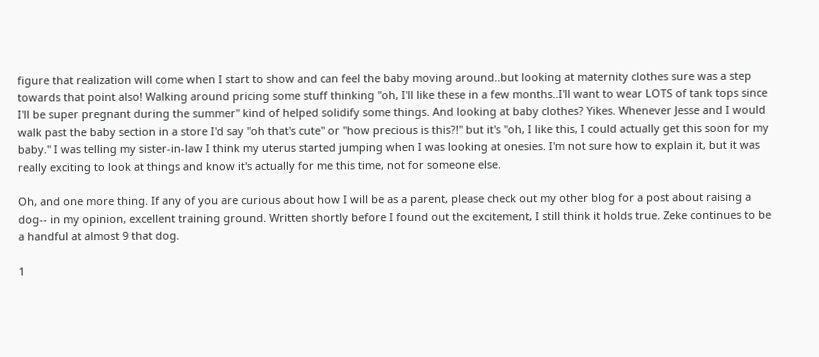figure that realization will come when I start to show and can feel the baby moving around..but looking at maternity clothes sure was a step towards that point also! Walking around pricing some stuff thinking "oh, I'll like these in a few months..I'll want to wear LOTS of tank tops since I'll be super pregnant during the summer" kind of helped solidify some things. And looking at baby clothes? Yikes. Whenever Jesse and I would walk past the baby section in a store I'd say "oh that's cute" or "how precious is this?!" but it's "oh, I like this, I could actually get this soon for my baby." I was telling my sister-in-law I think my uterus started jumping when I was looking at onesies. I'm not sure how to explain it, but it was really exciting to look at things and know it's actually for me this time, not for someone else.

Oh, and one more thing. If any of you are curious about how I will be as a parent, please check out my other blog for a post about raising a dog-- in my opinion, excellent training ground. Written shortly before I found out the excitement, I still think it holds true. Zeke continues to be a handful at almost 9 that dog.

1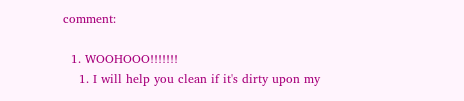comment:

  1. WOOHOOO!!!!!!!
    1. I will help you clean if it's dirty upon my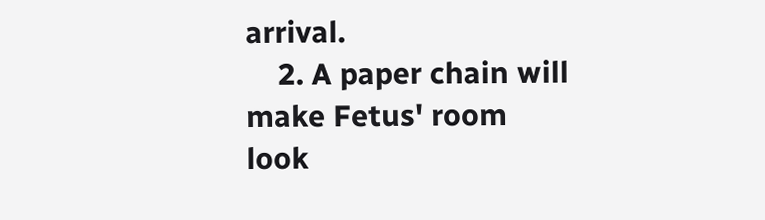arrival.
    2. A paper chain will make Fetus' room look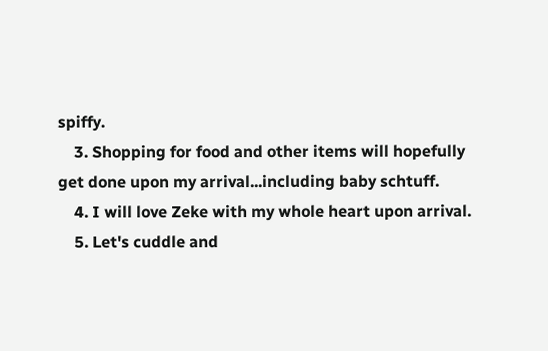spiffy.
    3. Shopping for food and other items will hopefully get done upon my arrival...including baby schtuff.
    4. I will love Zeke with my whole heart upon arrival.
    5. Let's cuddle and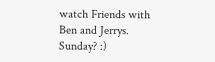watch Friends with Ben and Jerrys. Sunday? :)